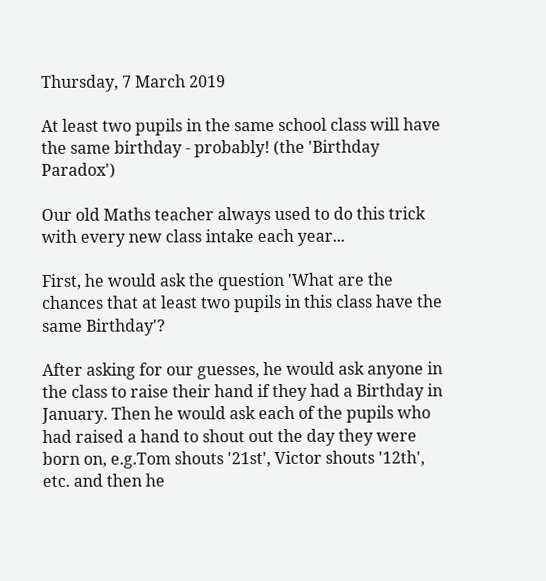Thursday, 7 March 2019

At least two pupils in the same school class will have the same birthday - probably! (the 'Birthday Paradox')

Our old Maths teacher always used to do this trick with every new class intake each year...

First, he would ask the question 'What are the chances that at least two pupils in this class have the same Birthday'?

After asking for our guesses, he would ask anyone in the class to raise their hand if they had a Birthday in January. Then he would ask each of the pupils who had raised a hand to shout out the day they were born on, e.g.Tom shouts '21st', Victor shouts '12th', etc. and then he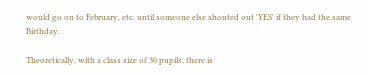would go on to February, etc. until someone else shouted out 'YES' if they had the same Birthday.

Theoretically, with a class size of 30 pupils, there is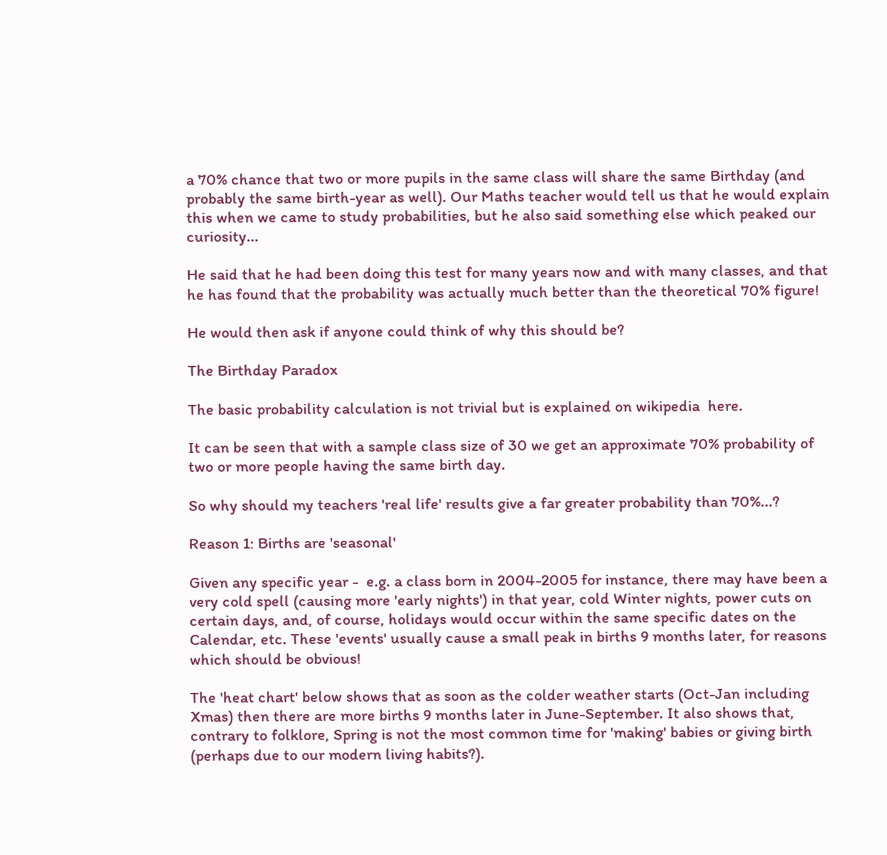a 70% chance that two or more pupils in the same class will share the same Birthday (and probably the same birth-year as well). Our Maths teacher would tell us that he would explain this when we came to study probabilities, but he also said something else which peaked our curiosity...

He said that he had been doing this test for many years now and with many classes, and that he has found that the probability was actually much better than the theoretical 70% figure!

He would then ask if anyone could think of why this should be?

The Birthday Paradox

The basic probability calculation is not trivial but is explained on wikipedia  here.

It can be seen that with a sample class size of 30 we get an approximate 70% probability of two or more people having the same birth day.

So why should my teachers 'real life' results give a far greater probability than 70%...?

Reason 1: Births are 'seasonal'

Given any specific year -  e.g. a class born in 2004-2005 for instance, there may have been a very cold spell (causing more 'early nights') in that year, cold Winter nights, power cuts on certain days, and, of course, holidays would occur within the same specific dates on the Calendar, etc. These 'events' usually cause a small peak in births 9 months later, for reasons which should be obvious!

The 'heat chart' below shows that as soon as the colder weather starts (Oct-Jan including Xmas) then there are more births 9 months later in June-September. It also shows that, contrary to folklore, Spring is not the most common time for 'making' babies or giving birth (perhaps due to our modern living habits?).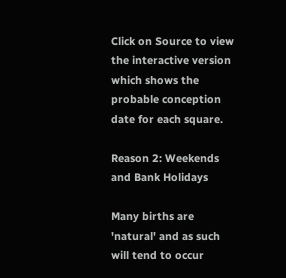Click on Source to view the interactive version which shows the probable conception date for each square.

Reason 2: Weekends and Bank Holidays

Many births are 'natural' and as such will tend to occur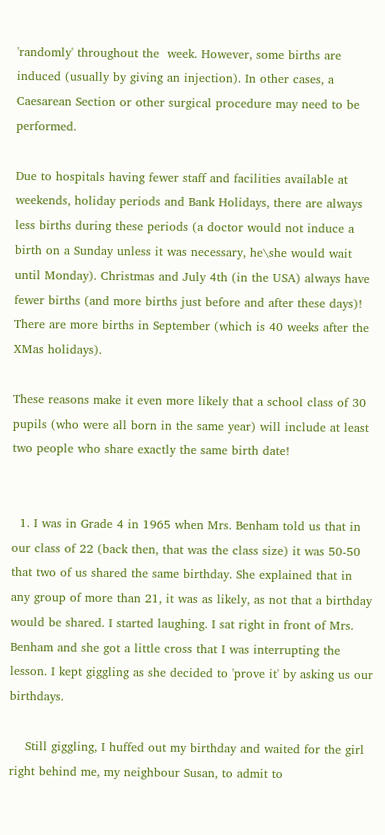'randomly' throughout the  week. However, some births are induced (usually by giving an injection). In other cases, a Caesarean Section or other surgical procedure may need to be performed.

Due to hospitals having fewer staff and facilities available at weekends, holiday periods and Bank Holidays, there are always less births during these periods (a doctor would not induce a birth on a Sunday unless it was necessary, he\she would wait until Monday). Christmas and July 4th (in the USA) always have fewer births (and more births just before and after these days)! There are more births in September (which is 40 weeks after the XMas holidays).

These reasons make it even more likely that a school class of 30 pupils (who were all born in the same year) will include at least two people who share exactly the same birth date!


  1. I was in Grade 4 in 1965 when Mrs. Benham told us that in our class of 22 (back then, that was the class size) it was 50-50 that two of us shared the same birthday. She explained that in any group of more than 21, it was as likely, as not that a birthday would be shared. I started laughing. I sat right in front of Mrs. Benham and she got a little cross that I was interrupting the lesson. I kept giggling as she decided to 'prove it' by asking us our birthdays.

    Still giggling, I huffed out my birthday and waited for the girl right behind me, my neighbour Susan, to admit to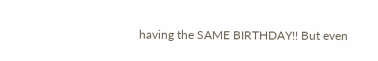having the SAME BIRTHDAY!! But even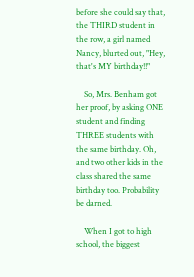before she could say that, the THIRD student in the row, a girl named Nancy, blurted out, "Hey, that's MY birthday!!"

    So, Mrs. Benham got her proof, by asking ONE student and finding THREE students with the same birthday. Oh, and two other kids in the class shared the same birthday too. Probability be darned.

    When I got to high school, the biggest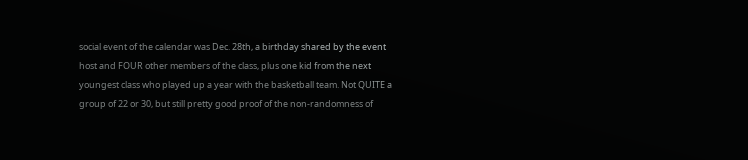social event of the calendar was Dec. 28th, a birthday shared by the event host and FOUR other members of the class, plus one kid from the next youngest class who played up a year with the basketball team. Not QUITE a group of 22 or 30, but still pretty good proof of the non-randomness of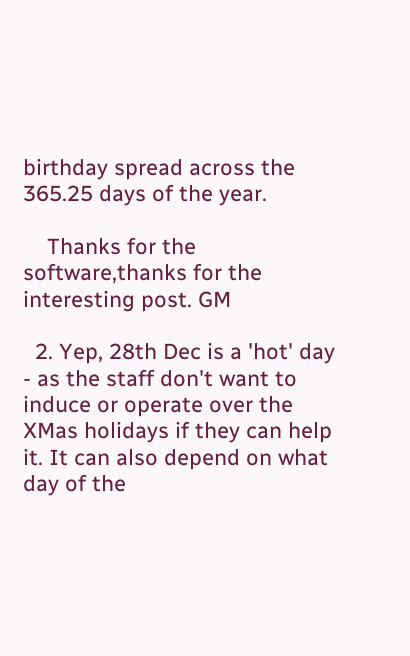birthday spread across the 365.25 days of the year.

    Thanks for the software,thanks for the interesting post. GM

  2. Yep, 28th Dec is a 'hot' day - as the staff don't want to induce or operate over the XMas holidays if they can help it. It can also depend on what day of the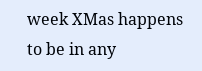week XMas happens to be in any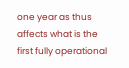one year as thus affects what is the first fully operational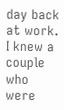day back at work. I knew a couple who were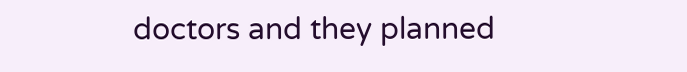doctors and they planned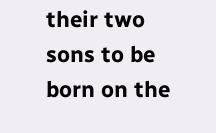their two sons to be born on the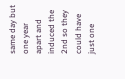same day but one year apart and induced the 2nd so they could have just one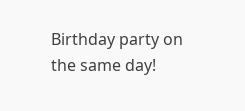Birthday party on the same day!